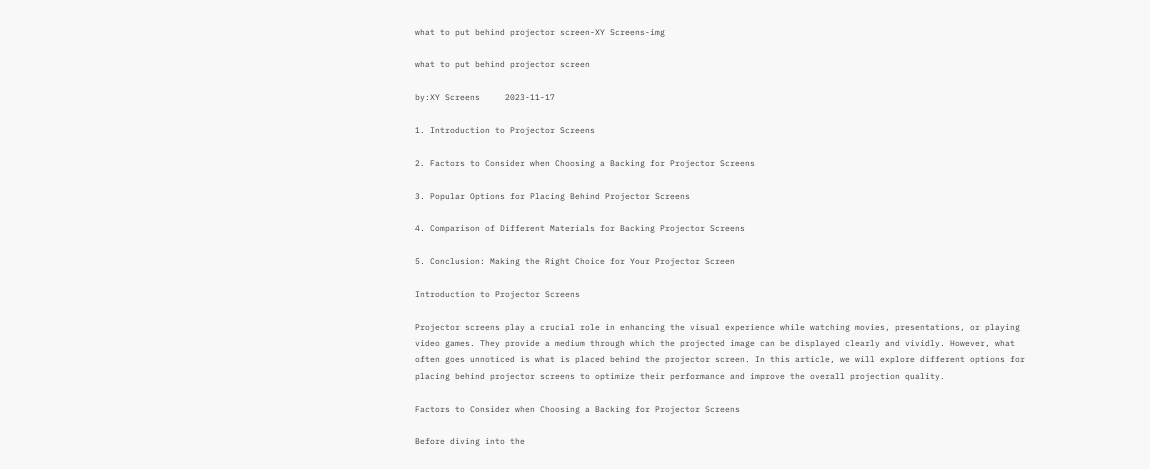what to put behind projector screen-XY Screens-img

what to put behind projector screen

by:XY Screens     2023-11-17

1. Introduction to Projector Screens

2. Factors to Consider when Choosing a Backing for Projector Screens

3. Popular Options for Placing Behind Projector Screens

4. Comparison of Different Materials for Backing Projector Screens

5. Conclusion: Making the Right Choice for Your Projector Screen

Introduction to Projector Screens

Projector screens play a crucial role in enhancing the visual experience while watching movies, presentations, or playing video games. They provide a medium through which the projected image can be displayed clearly and vividly. However, what often goes unnoticed is what is placed behind the projector screen. In this article, we will explore different options for placing behind projector screens to optimize their performance and improve the overall projection quality.

Factors to Consider when Choosing a Backing for Projector Screens

Before diving into the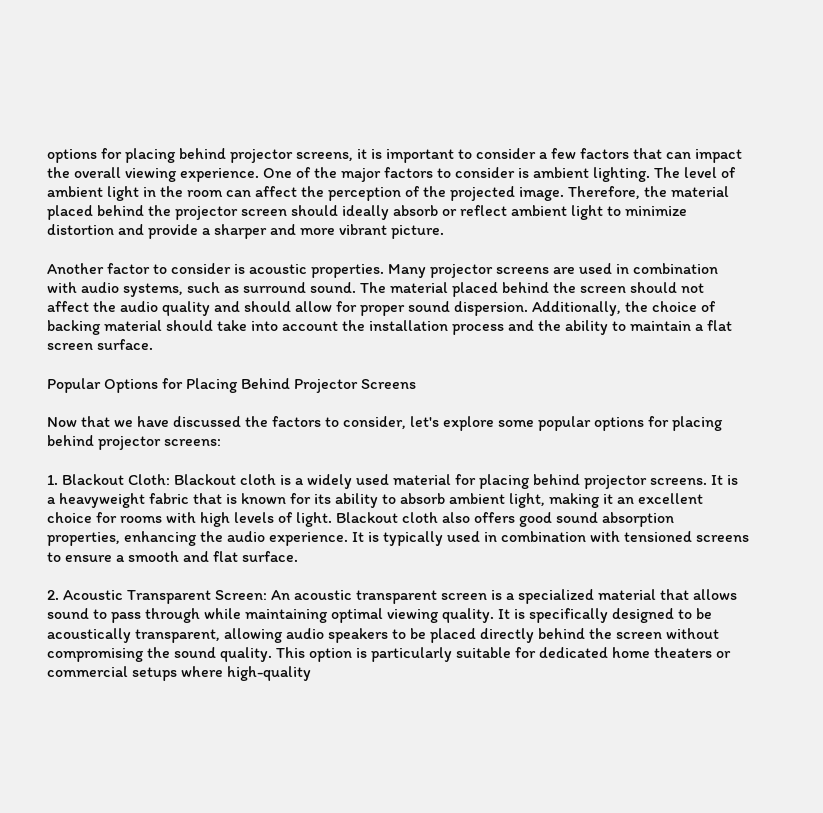options for placing behind projector screens, it is important to consider a few factors that can impact the overall viewing experience. One of the major factors to consider is ambient lighting. The level of ambient light in the room can affect the perception of the projected image. Therefore, the material placed behind the projector screen should ideally absorb or reflect ambient light to minimize distortion and provide a sharper and more vibrant picture.

Another factor to consider is acoustic properties. Many projector screens are used in combination with audio systems, such as surround sound. The material placed behind the screen should not affect the audio quality and should allow for proper sound dispersion. Additionally, the choice of backing material should take into account the installation process and the ability to maintain a flat screen surface.

Popular Options for Placing Behind Projector Screens

Now that we have discussed the factors to consider, let's explore some popular options for placing behind projector screens:

1. Blackout Cloth: Blackout cloth is a widely used material for placing behind projector screens. It is a heavyweight fabric that is known for its ability to absorb ambient light, making it an excellent choice for rooms with high levels of light. Blackout cloth also offers good sound absorption properties, enhancing the audio experience. It is typically used in combination with tensioned screens to ensure a smooth and flat surface.

2. Acoustic Transparent Screen: An acoustic transparent screen is a specialized material that allows sound to pass through while maintaining optimal viewing quality. It is specifically designed to be acoustically transparent, allowing audio speakers to be placed directly behind the screen without compromising the sound quality. This option is particularly suitable for dedicated home theaters or commercial setups where high-quality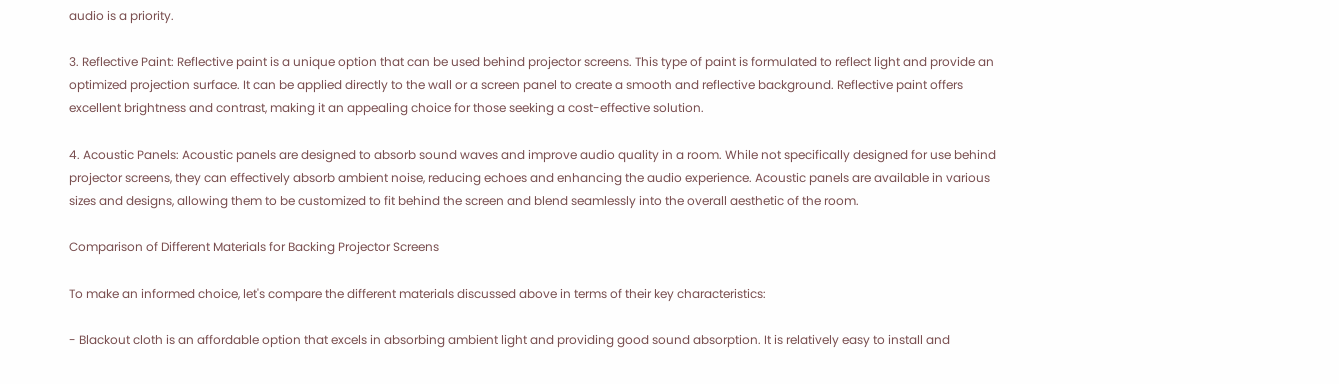audio is a priority.

3. Reflective Paint: Reflective paint is a unique option that can be used behind projector screens. This type of paint is formulated to reflect light and provide an optimized projection surface. It can be applied directly to the wall or a screen panel to create a smooth and reflective background. Reflective paint offers excellent brightness and contrast, making it an appealing choice for those seeking a cost-effective solution.

4. Acoustic Panels: Acoustic panels are designed to absorb sound waves and improve audio quality in a room. While not specifically designed for use behind projector screens, they can effectively absorb ambient noise, reducing echoes and enhancing the audio experience. Acoustic panels are available in various sizes and designs, allowing them to be customized to fit behind the screen and blend seamlessly into the overall aesthetic of the room.

Comparison of Different Materials for Backing Projector Screens

To make an informed choice, let's compare the different materials discussed above in terms of their key characteristics:

- Blackout cloth is an affordable option that excels in absorbing ambient light and providing good sound absorption. It is relatively easy to install and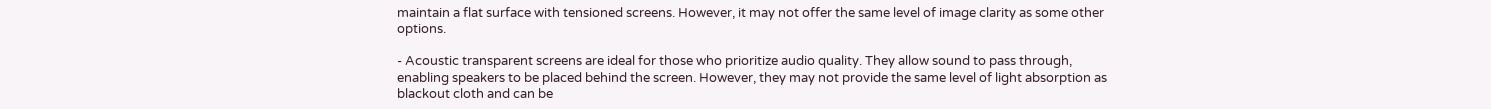maintain a flat surface with tensioned screens. However, it may not offer the same level of image clarity as some other options.

- Acoustic transparent screens are ideal for those who prioritize audio quality. They allow sound to pass through, enabling speakers to be placed behind the screen. However, they may not provide the same level of light absorption as blackout cloth and can be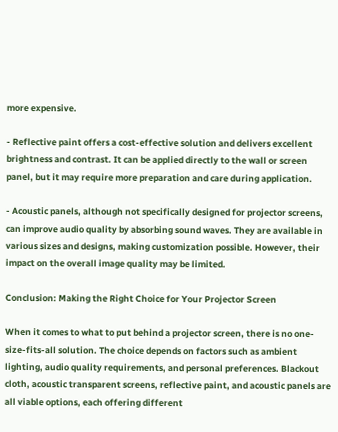more expensive.

- Reflective paint offers a cost-effective solution and delivers excellent brightness and contrast. It can be applied directly to the wall or screen panel, but it may require more preparation and care during application.

- Acoustic panels, although not specifically designed for projector screens, can improve audio quality by absorbing sound waves. They are available in various sizes and designs, making customization possible. However, their impact on the overall image quality may be limited.

Conclusion: Making the Right Choice for Your Projector Screen

When it comes to what to put behind a projector screen, there is no one-size-fits-all solution. The choice depends on factors such as ambient lighting, audio quality requirements, and personal preferences. Blackout cloth, acoustic transparent screens, reflective paint, and acoustic panels are all viable options, each offering different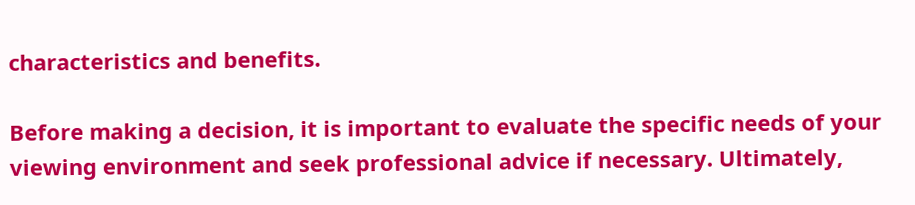characteristics and benefits.

Before making a decision, it is important to evaluate the specific needs of your viewing environment and seek professional advice if necessary. Ultimately,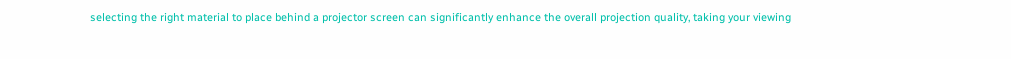selecting the right material to place behind a projector screen can significantly enhance the overall projection quality, taking your viewing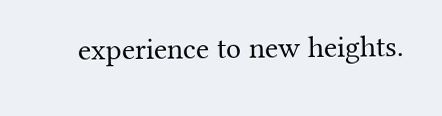experience to new heights.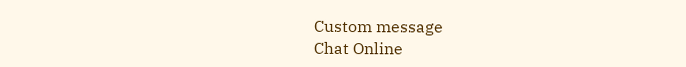Custom message
Chat Online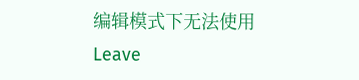编辑模式下无法使用
Leave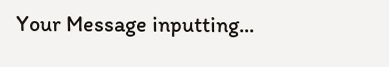Your Message inputting...